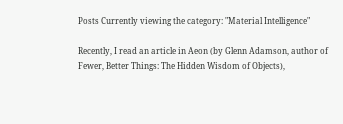Posts Currently viewing the category: "Material Intelligence"

Recently, I read an article in Aeon (by Glenn Adamson, author of Fewer, Better Things: The Hidden Wisdom of Objects),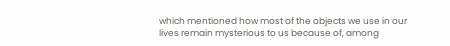which mentioned how most of the objects we use in our lives remain mysterious to us because of, among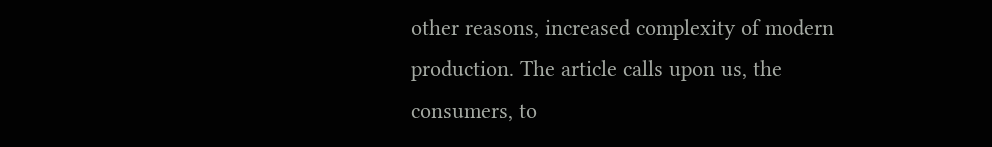other reasons, increased complexity of modern production. The article calls upon us, the consumers, to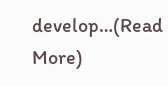develop…(Read More)